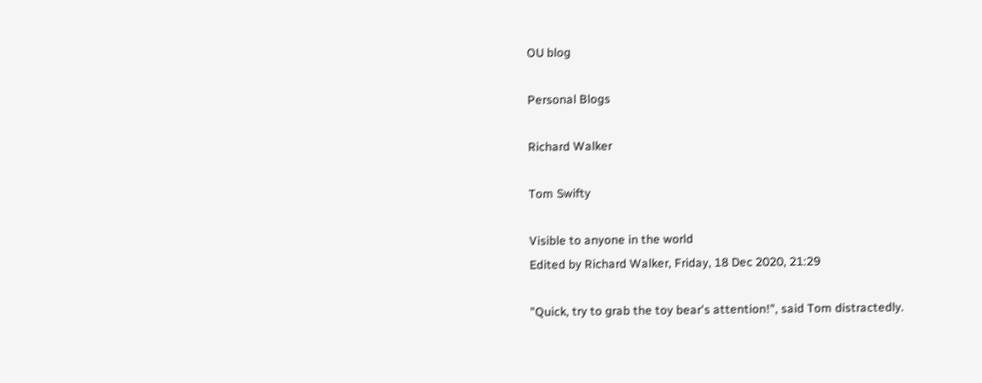OU blog

Personal Blogs

Richard Walker

Tom Swifty

Visible to anyone in the world
Edited by Richard Walker, Friday, 18 Dec 2020, 21:29

"Quick, try to grab the toy bear's attention!", said Tom distractedly.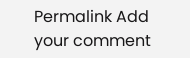Permalink Add your comment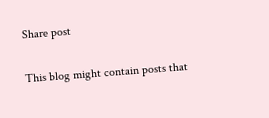Share post

This blog might contain posts that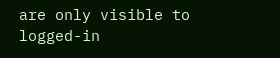are only visible to logged-in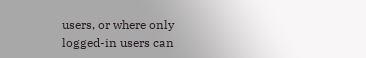users, or where only logged-in users can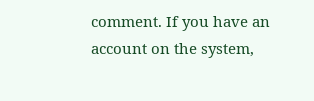comment. If you have an account on the system,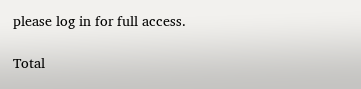please log in for full access.

Total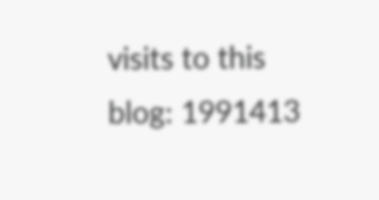visits to this blog: 1991413